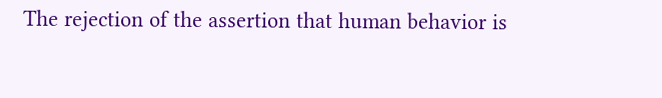The rejection of the assertion that human behavior is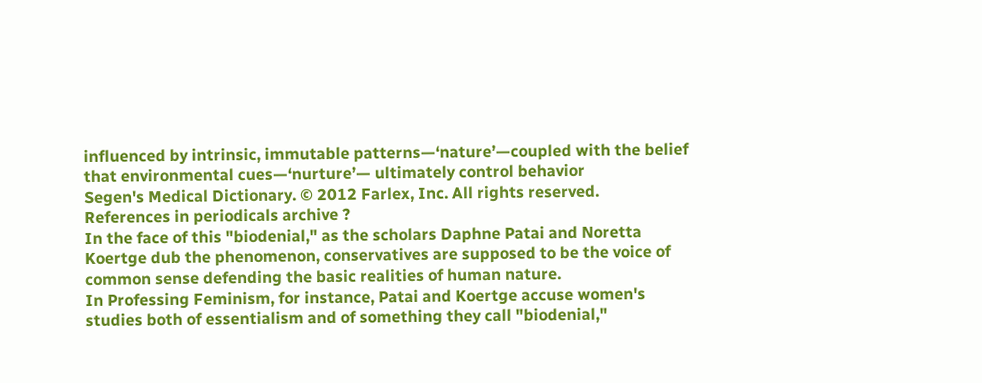influenced by intrinsic, immutable patterns—‘nature’—coupled with the belief that environmental cues—‘nurture’— ultimately control behavior
Segen's Medical Dictionary. © 2012 Farlex, Inc. All rights reserved.
References in periodicals archive ?
In the face of this "biodenial," as the scholars Daphne Patai and Noretta Koertge dub the phenomenon, conservatives are supposed to be the voice of common sense defending the basic realities of human nature.
In Professing Feminism, for instance, Patai and Koertge accuse women's studies both of essentialism and of something they call "biodenial,"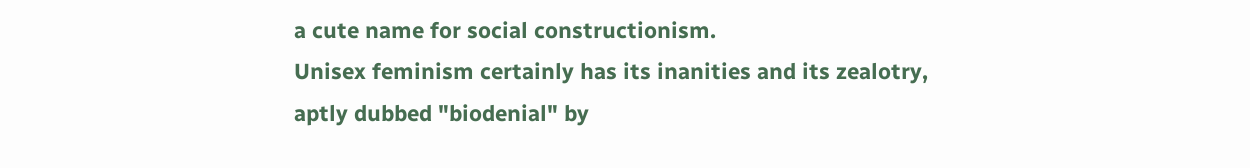a cute name for social constructionism.
Unisex feminism certainly has its inanities and its zealotry, aptly dubbed "biodenial" by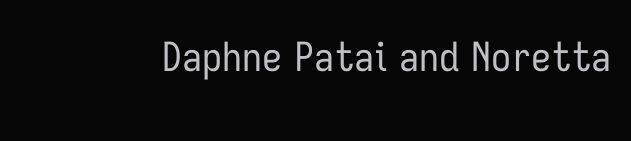Daphne Patai and Noretta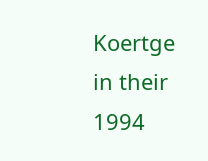Koertge in their 1994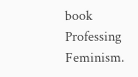book Professing Feminism.